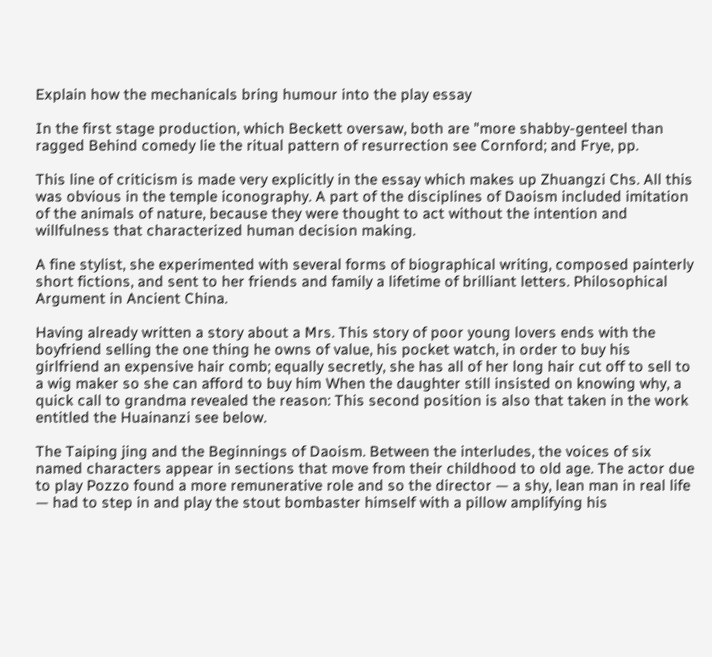Explain how the mechanicals bring humour into the play essay

In the first stage production, which Beckett oversaw, both are "more shabby-genteel than ragged Behind comedy lie the ritual pattern of resurrection see Cornford; and Frye, pp.

This line of criticism is made very explicitly in the essay which makes up Zhuangzi Chs. All this was obvious in the temple iconography. A part of the disciplines of Daoism included imitation of the animals of nature, because they were thought to act without the intention and willfulness that characterized human decision making.

A fine stylist, she experimented with several forms of biographical writing, composed painterly short fictions, and sent to her friends and family a lifetime of brilliant letters. Philosophical Argument in Ancient China.

Having already written a story about a Mrs. This story of poor young lovers ends with the boyfriend selling the one thing he owns of value, his pocket watch, in order to buy his girlfriend an expensive hair comb; equally secretly, she has all of her long hair cut off to sell to a wig maker so she can afford to buy him When the daughter still insisted on knowing why, a quick call to grandma revealed the reason: This second position is also that taken in the work entitled the Huainanzi see below.

The Taiping jing and the Beginnings of Daoism. Between the interludes, the voices of six named characters appear in sections that move from their childhood to old age. The actor due to play Pozzo found a more remunerative role and so the director — a shy, lean man in real life — had to step in and play the stout bombaster himself with a pillow amplifying his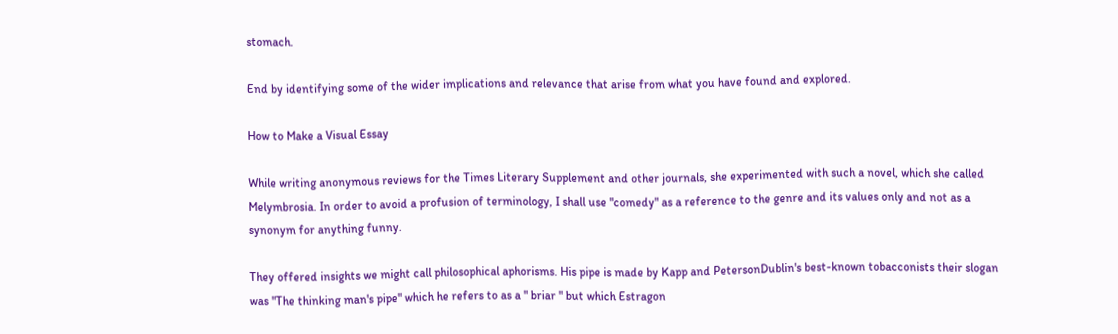stomach.

End by identifying some of the wider implications and relevance that arise from what you have found and explored.

How to Make a Visual Essay

While writing anonymous reviews for the Times Literary Supplement and other journals, she experimented with such a novel, which she called Melymbrosia. In order to avoid a profusion of terminology, I shall use "comedy" as a reference to the genre and its values only and not as a synonym for anything funny.

They offered insights we might call philosophical aphorisms. His pipe is made by Kapp and PetersonDublin's best-known tobacconists their slogan was "The thinking man's pipe" which he refers to as a " briar " but which Estragon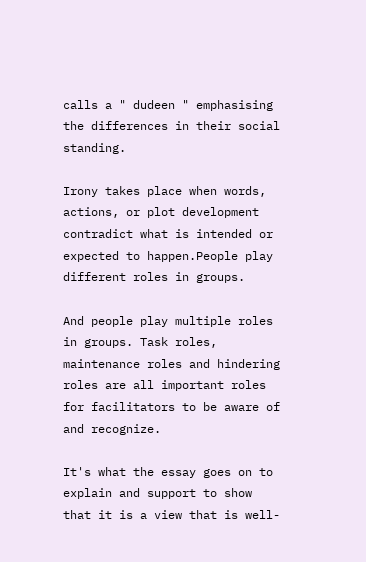calls a " dudeen " emphasising the differences in their social standing.

Irony takes place when words, actions, or plot development contradict what is intended or expected to happen.People play different roles in groups.

And people play multiple roles in groups. Task roles, maintenance roles and hindering roles are all important roles for facilitators to be aware of and recognize.

It's what the essay goes on to explain and support to show that it is a view that is well-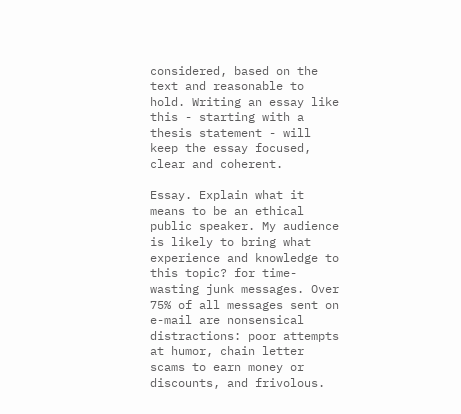considered, based on the text and reasonable to hold. Writing an essay like this - starting with a thesis statement - will keep the essay focused, clear and coherent.

Essay. Explain what it means to be an ethical public speaker. My audience is likely to bring what experience and knowledge to this topic? for time-wasting junk messages. Over 75% of all messages sent on e-mail are nonsensical distractions: poor attempts at humor, chain letter scams to earn money or discounts, and frivolous.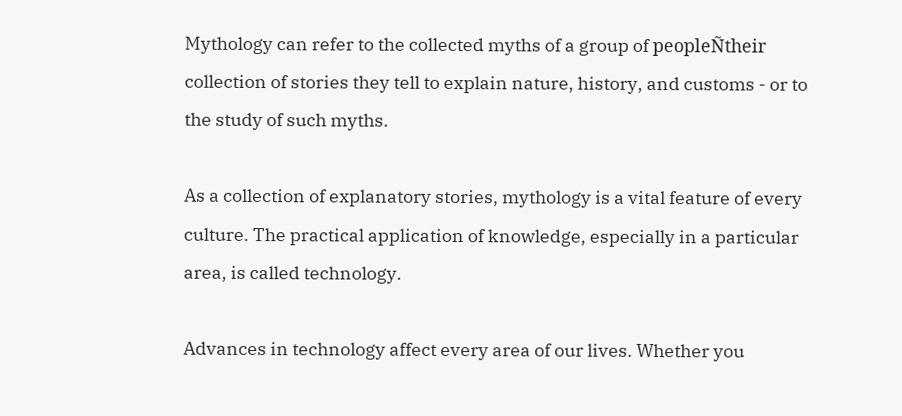Mythology can refer to the collected myths of a group of peopleÑtheir collection of stories they tell to explain nature, history, and customs - or to the study of such myths.

As a collection of explanatory stories, mythology is a vital feature of every culture. The practical application of knowledge, especially in a particular area, is called technology.

Advances in technology affect every area of our lives. Whether you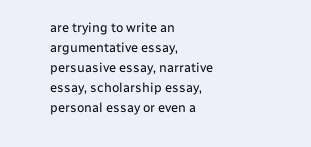are trying to write an argumentative essay, persuasive essay, narrative essay, scholarship essay, personal essay or even a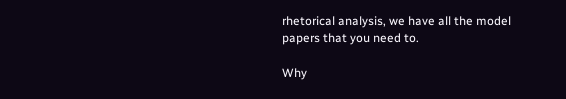rhetorical analysis, we have all the model papers that you need to.

Why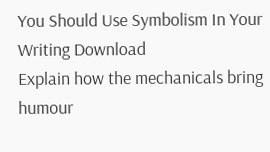You Should Use Symbolism In Your Writing Download
Explain how the mechanicals bring humour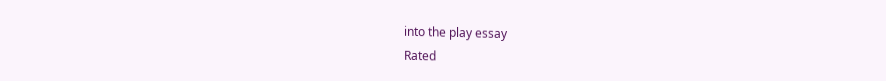into the play essay
Rated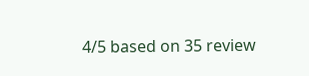4/5 based on 35 review